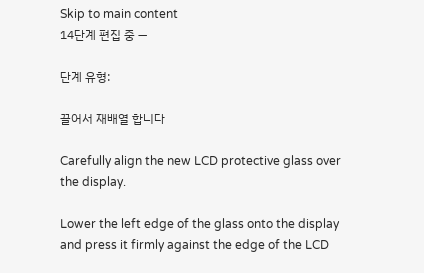Skip to main content
14단계 편집 중 —

단계 유형:

끌어서 재배열 합니다

Carefully align the new LCD protective glass over the display.

Lower the left edge of the glass onto the display and press it firmly against the edge of the LCD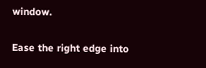window.

Ease the right edge into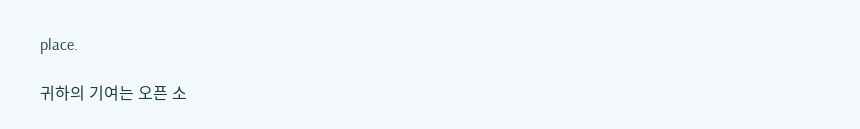place.

귀하의 기여는 오픈 소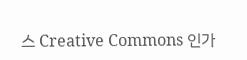스 Creative Commons 인가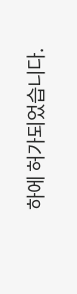하에 허가되었습니다.